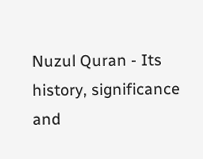Nuzul Quran - Its history, significance and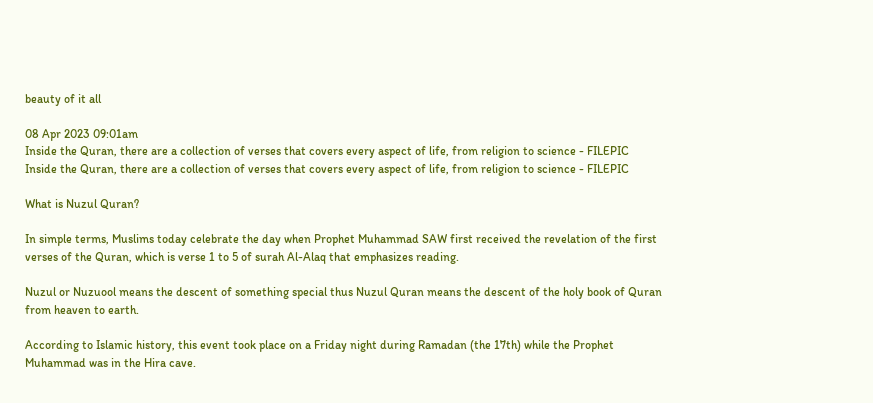beauty of it all

08 Apr 2023 09:01am
Inside the Quran, there are a collection of verses that covers every aspect of life, from religion to science - FILEPIC
Inside the Quran, there are a collection of verses that covers every aspect of life, from religion to science - FILEPIC

What is Nuzul Quran?

In simple terms, Muslims today celebrate the day when Prophet Muhammad SAW first received the revelation of the first verses of the Quran, which is verse 1 to 5 of surah Al-Alaq that emphasizes reading.

Nuzul or Nuzuool means the descent of something special thus Nuzul Quran means the descent of the holy book of Quran from heaven to earth.

According to Islamic history, this event took place on a Friday night during Ramadan (the 17th) while the Prophet Muhammad was in the Hira cave.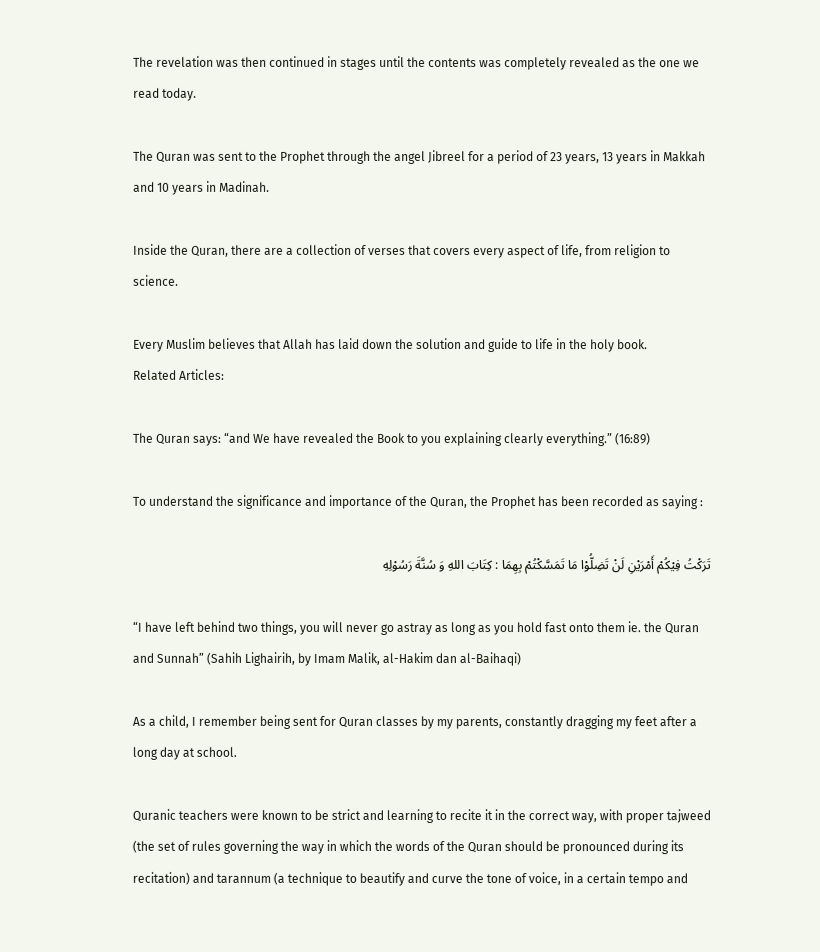The revelation was then continued in stages until the contents was completely revealed as the one we read today.

The Quran was sent to the Prophet through the angel Jibreel for a period of 23 years, 13 years in Makkah and 10 years in Madinah.

Inside the Quran, there are a collection of verses that covers every aspect of life, from religion to science.

Every Muslim believes that Allah has laid down the solution and guide to life in the holy book.
Related Articles:

The Quran says: “and We have revealed the Book to you explaining clearly everything.” (16:89)

To understand the significance and importance of the Quran, the Prophet has been recorded as saying :

تَرَكْتُ فِيْكُمْ أَمْرَيْنِ لَنْ تَضِلُّوْا مَا تَمَسَّكْتُمْ بِهِمَا : كِتَابَ اللهِ وَ سُنَّةَ رَسُوْلِهِ

“I have left behind two things, you will never go astray as long as you hold fast onto them ie. the Quran and Sunnah” (Sahih Lighairih, by Imam Malik, al-Hakim dan al-Baihaqi)

As a child, I remember being sent for Quran classes by my parents, constantly dragging my feet after a long day at school.

Quranic teachers were known to be strict and learning to recite it in the correct way, with proper tajweed (the set of rules governing the way in which the words of the Quran should be pronounced during its recitation) and tarannum (a technique to beautify and curve the tone of voice, in a certain tempo and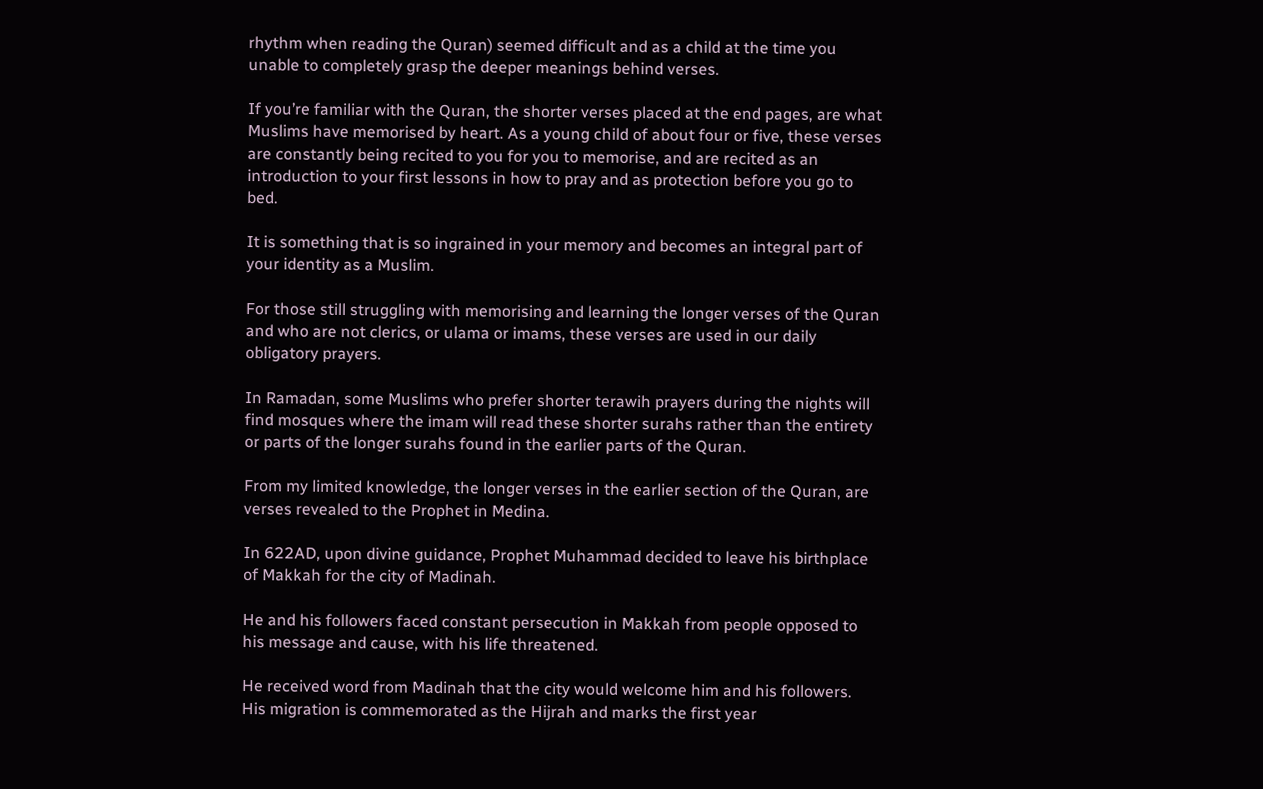rhythm when reading the Quran) seemed difficult and as a child at the time you unable to completely grasp the deeper meanings behind verses.

If you’re familiar with the Quran, the shorter verses placed at the end pages, are what Muslims have memorised by heart. As a young child of about four or five, these verses are constantly being recited to you for you to memorise, and are recited as an introduction to your first lessons in how to pray and as protection before you go to bed.

It is something that is so ingrained in your memory and becomes an integral part of your identity as a Muslim.

For those still struggling with memorising and learning the longer verses of the Quran and who are not clerics, or ulama or imams, these verses are used in our daily obligatory prayers.

In Ramadan, some Muslims who prefer shorter terawih prayers during the nights will find mosques where the imam will read these shorter surahs rather than the entirety or parts of the longer surahs found in the earlier parts of the Quran.

From my limited knowledge, the longer verses in the earlier section of the Quran, are verses revealed to the Prophet in Medina.

In 622AD, upon divine guidance, Prophet Muhammad decided to leave his birthplace of Makkah for the city of Madinah.

He and his followers faced constant persecution in Makkah from people opposed to his message and cause, with his life threatened.

He received word from Madinah that the city would welcome him and his followers. His migration is commemorated as the Hijrah and marks the first year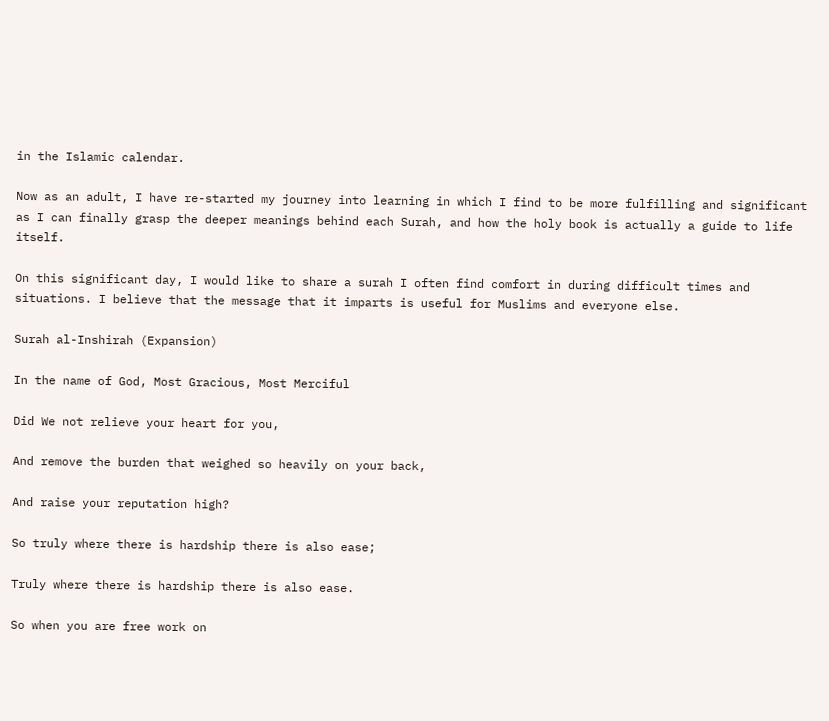in the Islamic calendar.

Now as an adult, I have re-started my journey into learning in which I find to be more fulfilling and significant as I can finally grasp the deeper meanings behind each Surah, and how the holy book is actually a guide to life itself.

On this significant day, I would like to share a surah I often find comfort in during difficult times and situations. I believe that the message that it imparts is useful for Muslims and everyone else.

Surah al-Inshirah (Expansion)

In the name of God, Most Gracious, Most Merciful

Did We not relieve your heart for you,

And remove the burden that weighed so heavily on your back,

And raise your reputation high?

So truly where there is hardship there is also ease;

Truly where there is hardship there is also ease.

So when you are free work on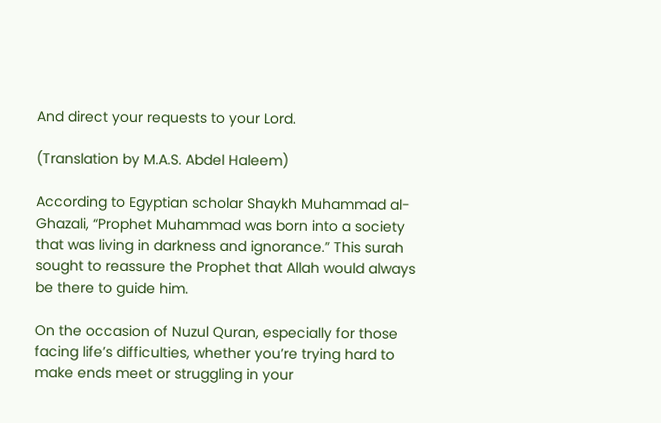And direct your requests to your Lord.

(Translation by M.A.S. Abdel Haleem)

According to Egyptian scholar Shaykh Muhammad al-Ghazali, “Prophet Muhammad was born into a society that was living in darkness and ignorance.” This surah sought to reassure the Prophet that Allah would always be there to guide him.

On the occasion of Nuzul Quran, especially for those facing life’s difficulties, whether you’re trying hard to make ends meet or struggling in your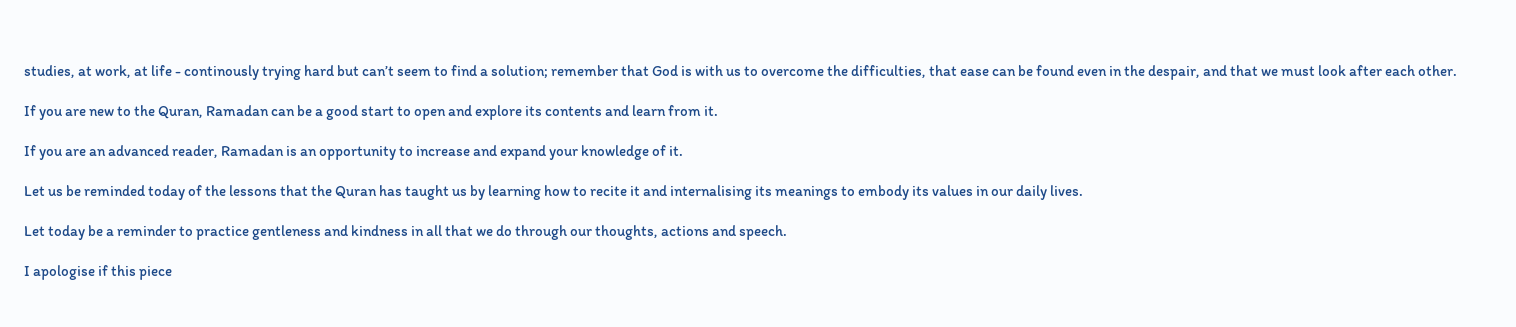studies, at work, at life - continously trying hard but can’t seem to find a solution; remember that God is with us to overcome the difficulties, that ease can be found even in the despair, and that we must look after each other.

If you are new to the Quran, Ramadan can be a good start to open and explore its contents and learn from it.

If you are an advanced reader, Ramadan is an opportunity to increase and expand your knowledge of it.

Let us be reminded today of the lessons that the Quran has taught us by learning how to recite it and internalising its meanings to embody its values in our daily lives.

Let today be a reminder to practice gentleness and kindness in all that we do through our thoughts, actions and speech.

I apologise if this piece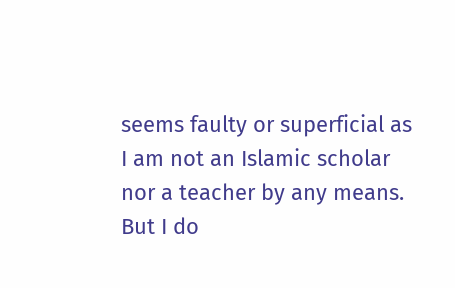seems faulty or superficial as I am not an Islamic scholar nor a teacher by any means. But I do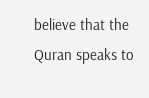believe that the Quran speaks to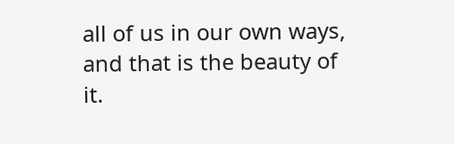all of us in our own ways, and that is the beauty of it.